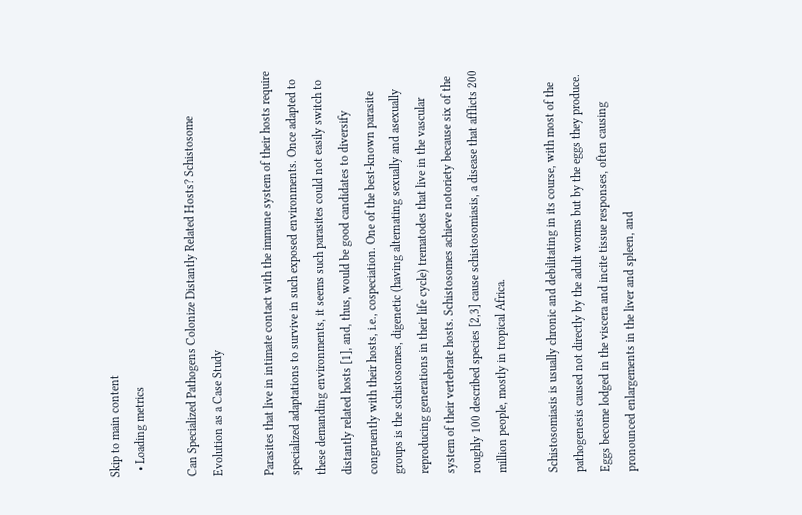Skip to main content
  • Loading metrics

Can Specialized Pathogens Colonize Distantly Related Hosts? Schistosome Evolution as a Case Study

Parasites that live in intimate contact with the immune system of their hosts require specialized adaptations to survive in such exposed environments. Once adapted to these demanding environments, it seems such parasites could not easily switch to distantly related hosts [1], and, thus, would be good candidates to diversify congruently with their hosts, i.e., cospeciation. One of the best-known parasite groups is the schistosomes, digenetic (having alternating sexually and asexually reproducing generations in their life cycle) trematodes that live in the vascular system of their vertebrate hosts. Schistosomes achieve notoriety because six of the roughly 100 described species [2,3] cause schistosomiasis, a disease that afflicts 200 million people, mostly in tropical Africa.

Schistosomiasis is usually chronic and debilitating in its course, with most of the pathogenesis caused not directly by the adult worms but by the eggs they produce. Eggs become lodged in the viscera and incite tissue responses, often causing pronounced enlargements in the liver and spleen, and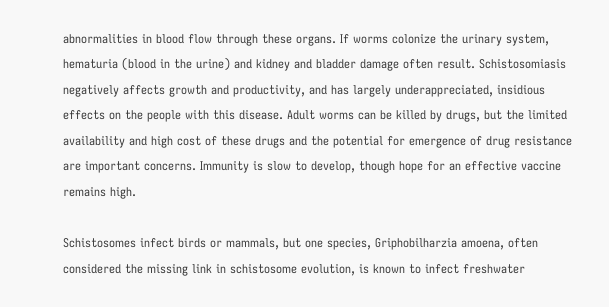abnormalities in blood flow through these organs. If worms colonize the urinary system, hematuria (blood in the urine) and kidney and bladder damage often result. Schistosomiasis negatively affects growth and productivity, and has largely underappreciated, insidious effects on the people with this disease. Adult worms can be killed by drugs, but the limited availability and high cost of these drugs and the potential for emergence of drug resistance are important concerns. Immunity is slow to develop, though hope for an effective vaccine remains high.

Schistosomes infect birds or mammals, but one species, Griphobilharzia amoena, often considered the missing link in schistosome evolution, is known to infect freshwater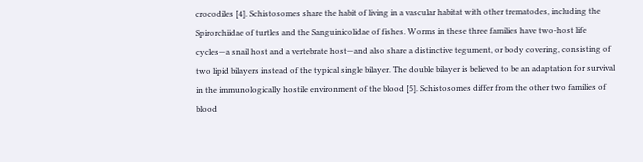crocodiles [4]. Schistosomes share the habit of living in a vascular habitat with other trematodes, including the Spirorchiidae of turtles and the Sanguinicolidae of fishes. Worms in these three families have two-host life cycles—a snail host and a vertebrate host—and also share a distinctive tegument, or body covering, consisting of two lipid bilayers instead of the typical single bilayer. The double bilayer is believed to be an adaptation for survival in the immunologically hostile environment of the blood [5]. Schistosomes differ from the other two families of blood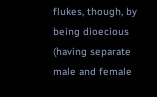flukes, though, by being dioecious (having separate male and female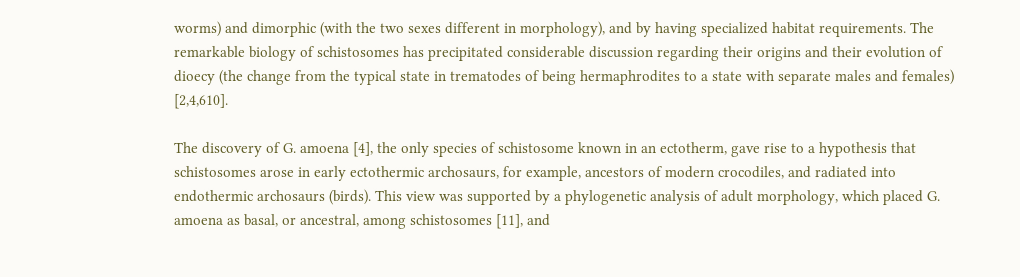worms) and dimorphic (with the two sexes different in morphology), and by having specialized habitat requirements. The remarkable biology of schistosomes has precipitated considerable discussion regarding their origins and their evolution of dioecy (the change from the typical state in trematodes of being hermaphrodites to a state with separate males and females) [2,4,610].

The discovery of G. amoena [4], the only species of schistosome known in an ectotherm, gave rise to a hypothesis that schistosomes arose in early ectothermic archosaurs, for example, ancestors of modern crocodiles, and radiated into endothermic archosaurs (birds). This view was supported by a phylogenetic analysis of adult morphology, which placed G. amoena as basal, or ancestral, among schistosomes [11], and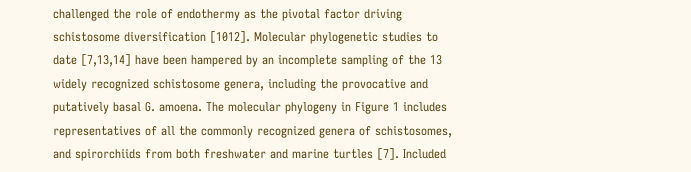challenged the role of endothermy as the pivotal factor driving schistosome diversification [1012]. Molecular phylogenetic studies to date [7,13,14] have been hampered by an incomplete sampling of the 13 widely recognized schistosome genera, including the provocative and putatively basal G. amoena. The molecular phylogeny in Figure 1 includes representatives of all the commonly recognized genera of schistosomes, and spirorchiids from both freshwater and marine turtles [7]. Included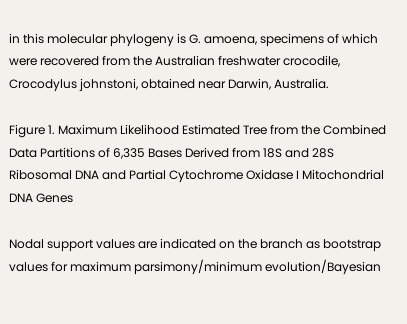in this molecular phylogeny is G. amoena, specimens of which were recovered from the Australian freshwater crocodile, Crocodylus johnstoni, obtained near Darwin, Australia.

Figure 1. Maximum Likelihood Estimated Tree from the Combined Data Partitions of 6,335 Bases Derived from 18S and 28S Ribosomal DNA and Partial Cytochrome Oxidase I Mitochondrial DNA Genes

Nodal support values are indicated on the branch as bootstrap values for maximum parsimony/minimum evolution/Bayesian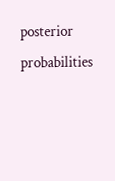posterior probabilities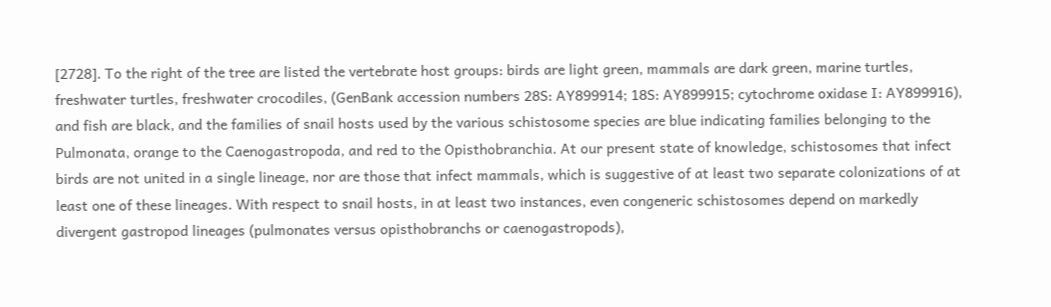[2728]. To the right of the tree are listed the vertebrate host groups: birds are light green, mammals are dark green, marine turtles, freshwater turtles, freshwater crocodiles, (GenBank accession numbers 28S: AY899914; 18S: AY899915; cytochrome oxidase I: AY899916), and fish are black, and the families of snail hosts used by the various schistosome species are blue indicating families belonging to the Pulmonata, orange to the Caenogastropoda, and red to the Opisthobranchia. At our present state of knowledge, schistosomes that infect birds are not united in a single lineage, nor are those that infect mammals, which is suggestive of at least two separate colonizations of at least one of these lineages. With respect to snail hosts, in at least two instances, even congeneric schistosomes depend on markedly divergent gastropod lineages (pulmonates versus opisthobranchs or caenogastropods),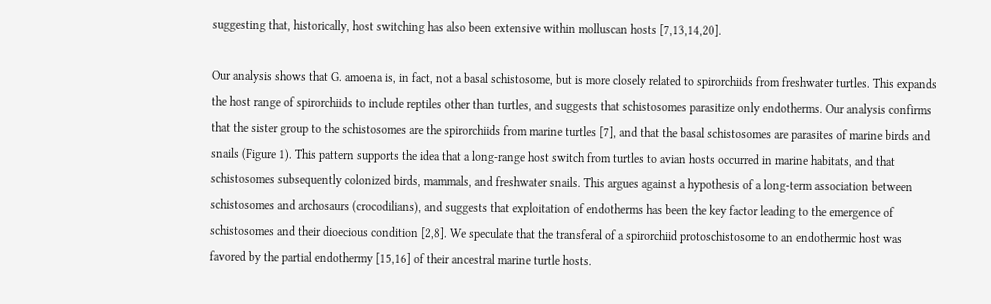suggesting that, historically, host switching has also been extensive within molluscan hosts [7,13,14,20].

Our analysis shows that G. amoena is, in fact, not a basal schistosome, but is more closely related to spirorchiids from freshwater turtles. This expands the host range of spirorchiids to include reptiles other than turtles, and suggests that schistosomes parasitize only endotherms. Our analysis confirms that the sister group to the schistosomes are the spirorchiids from marine turtles [7], and that the basal schistosomes are parasites of marine birds and snails (Figure 1). This pattern supports the idea that a long-range host switch from turtles to avian hosts occurred in marine habitats, and that schistosomes subsequently colonized birds, mammals, and freshwater snails. This argues against a hypothesis of a long-term association between schistosomes and archosaurs (crocodilians), and suggests that exploitation of endotherms has been the key factor leading to the emergence of schistosomes and their dioecious condition [2,8]. We speculate that the transferal of a spirorchiid protoschistosome to an endothermic host was favored by the partial endothermy [15,16] of their ancestral marine turtle hosts.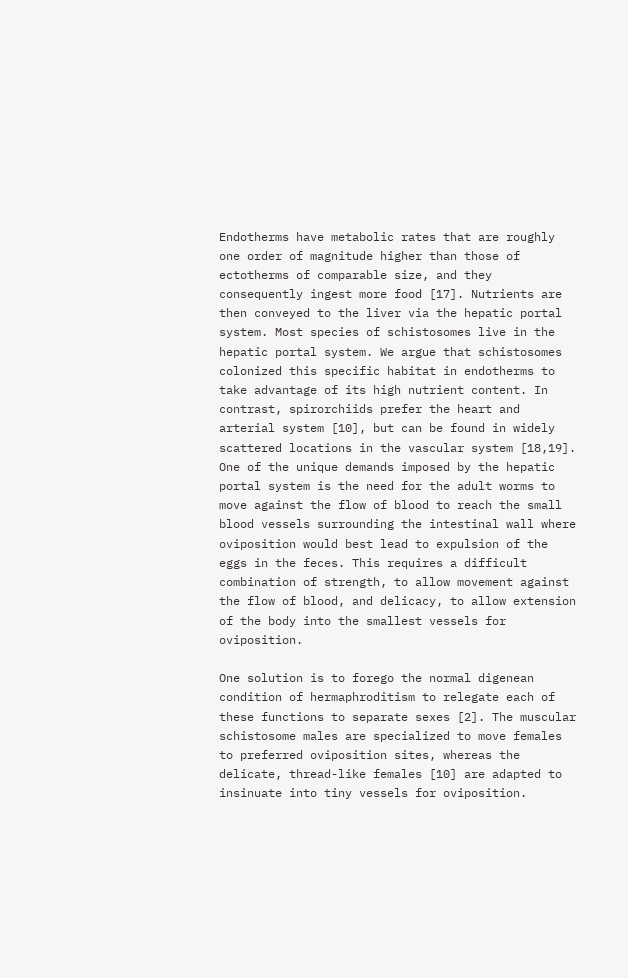Endotherms have metabolic rates that are roughly one order of magnitude higher than those of ectotherms of comparable size, and they consequently ingest more food [17]. Nutrients are then conveyed to the liver via the hepatic portal system. Most species of schistosomes live in the hepatic portal system. We argue that schistosomes colonized this specific habitat in endotherms to take advantage of its high nutrient content. In contrast, spirorchiids prefer the heart and arterial system [10], but can be found in widely scattered locations in the vascular system [18,19]. One of the unique demands imposed by the hepatic portal system is the need for the adult worms to move against the flow of blood to reach the small blood vessels surrounding the intestinal wall where oviposition would best lead to expulsion of the eggs in the feces. This requires a difficult combination of strength, to allow movement against the flow of blood, and delicacy, to allow extension of the body into the smallest vessels for oviposition.

One solution is to forego the normal digenean condition of hermaphroditism to relegate each of these functions to separate sexes [2]. The muscular schistosome males are specialized to move females to preferred oviposition sites, whereas the delicate, thread-like females [10] are adapted to insinuate into tiny vessels for oviposition.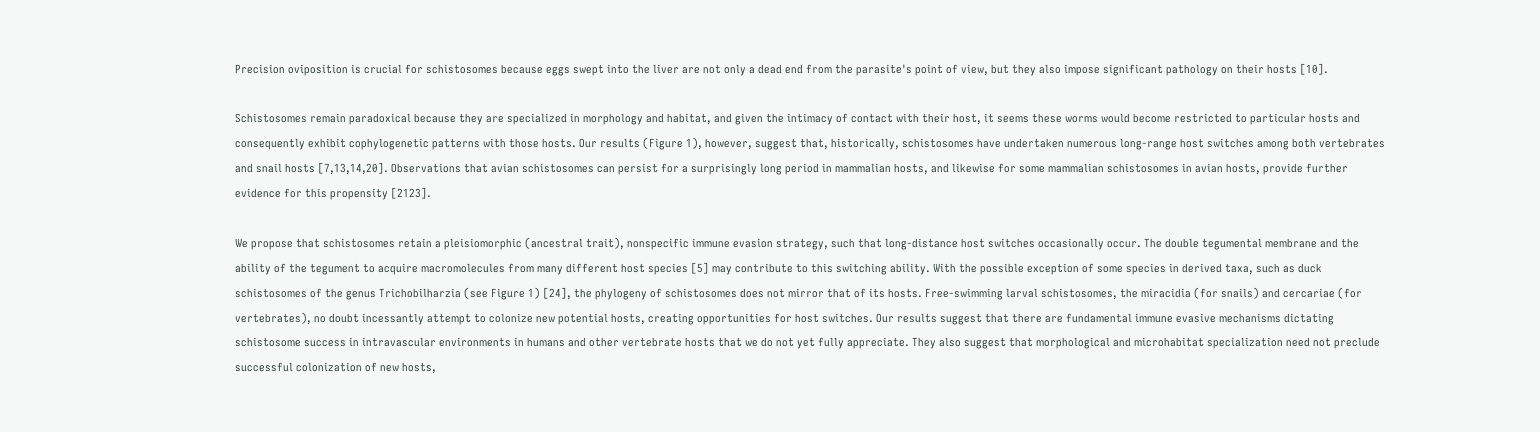Precision oviposition is crucial for schistosomes because eggs swept into the liver are not only a dead end from the parasite's point of view, but they also impose significant pathology on their hosts [10].

Schistosomes remain paradoxical because they are specialized in morphology and habitat, and given the intimacy of contact with their host, it seems these worms would become restricted to particular hosts and consequently exhibit cophylogenetic patterns with those hosts. Our results (Figure 1), however, suggest that, historically, schistosomes have undertaken numerous long-range host switches among both vertebrates and snail hosts [7,13,14,20]. Observations that avian schistosomes can persist for a surprisingly long period in mammalian hosts, and likewise for some mammalian schistosomes in avian hosts, provide further evidence for this propensity [2123].

We propose that schistosomes retain a pleisiomorphic (ancestral trait), nonspecific immune evasion strategy, such that long-distance host switches occasionally occur. The double tegumental membrane and the ability of the tegument to acquire macromolecules from many different host species [5] may contribute to this switching ability. With the possible exception of some species in derived taxa, such as duck schistosomes of the genus Trichobilharzia (see Figure 1) [24], the phylogeny of schistosomes does not mirror that of its hosts. Free-swimming larval schistosomes, the miracidia (for snails) and cercariae (for vertebrates), no doubt incessantly attempt to colonize new potential hosts, creating opportunities for host switches. Our results suggest that there are fundamental immune evasive mechanisms dictating schistosome success in intravascular environments in humans and other vertebrate hosts that we do not yet fully appreciate. They also suggest that morphological and microhabitat specialization need not preclude successful colonization of new hosts,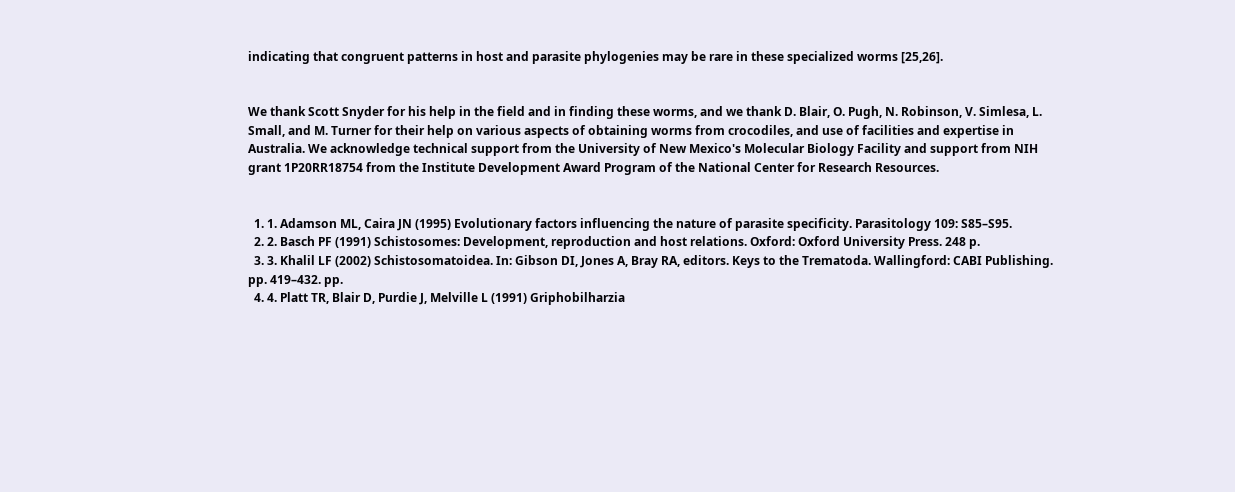indicating that congruent patterns in host and parasite phylogenies may be rare in these specialized worms [25,26].


We thank Scott Snyder for his help in the field and in finding these worms, and we thank D. Blair, O. Pugh, N. Robinson, V. Simlesa, L. Small, and M. Turner for their help on various aspects of obtaining worms from crocodiles, and use of facilities and expertise in Australia. We acknowledge technical support from the University of New Mexico's Molecular Biology Facility and support from NIH grant 1P20RR18754 from the Institute Development Award Program of the National Center for Research Resources.


  1. 1. Adamson ML, Caira JN (1995) Evolutionary factors influencing the nature of parasite specificity. Parasitology 109: S85–S95.
  2. 2. Basch PF (1991) Schistosomes: Development, reproduction and host relations. Oxford: Oxford University Press. 248 p.
  3. 3. Khalil LF (2002) Schistosomatoidea. In: Gibson DI, Jones A, Bray RA, editors. Keys to the Trematoda. Wallingford: CABI Publishing. pp. 419–432. pp.
  4. 4. Platt TR, Blair D, Purdie J, Melville L (1991) Griphobilharzia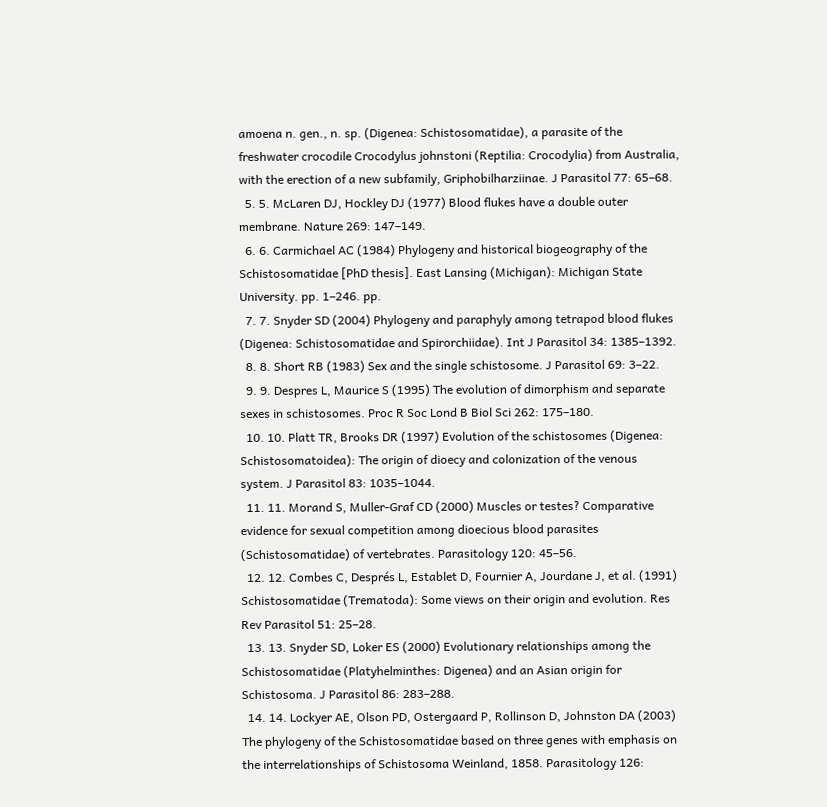amoena n. gen., n. sp. (Digenea: Schistosomatidae), a parasite of the freshwater crocodile Crocodylus johnstoni (Reptilia: Crocodylia) from Australia, with the erection of a new subfamily, Griphobilharziinae. J Parasitol 77: 65–68.
  5. 5. McLaren DJ, Hockley DJ (1977) Blood flukes have a double outer membrane. Nature 269: 147–149.
  6. 6. Carmichael AC (1984) Phylogeny and historical biogeography of the Schistosomatidae [PhD thesis]. East Lansing (Michigan): Michigan State University. pp. 1–246. pp.
  7. 7. Snyder SD (2004) Phylogeny and paraphyly among tetrapod blood flukes (Digenea: Schistosomatidae and Spirorchiidae). Int J Parasitol 34: 1385–1392.
  8. 8. Short RB (1983) Sex and the single schistosome. J Parasitol 69: 3–22.
  9. 9. Despres L, Maurice S (1995) The evolution of dimorphism and separate sexes in schistosomes. Proc R Soc Lond B Biol Sci 262: 175–180.
  10. 10. Platt TR, Brooks DR (1997) Evolution of the schistosomes (Digenea: Schistosomatoidea): The origin of dioecy and colonization of the venous system. J Parasitol 83: 1035–1044.
  11. 11. Morand S, Muller-Graf CD (2000) Muscles or testes? Comparative evidence for sexual competition among dioecious blood parasites (Schistosomatidae) of vertebrates. Parasitology 120: 45–56.
  12. 12. Combes C, Després L, Establet D, Fournier A, Jourdane J, et al. (1991) Schistosomatidae (Trematoda): Some views on their origin and evolution. Res Rev Parasitol 51: 25–28.
  13. 13. Snyder SD, Loker ES (2000) Evolutionary relationships among the Schistosomatidae (Platyhelminthes: Digenea) and an Asian origin for Schistosoma. J Parasitol 86: 283–288.
  14. 14. Lockyer AE, Olson PD, Ostergaard P, Rollinson D, Johnston DA (2003) The phylogeny of the Schistosomatidae based on three genes with emphasis on the interrelationships of Schistosoma Weinland, 1858. Parasitology 126: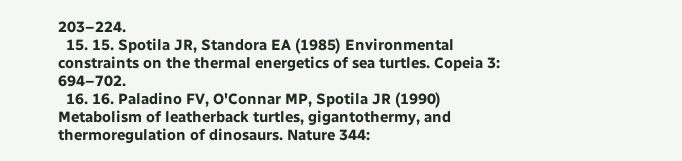203–224.
  15. 15. Spotila JR, Standora EA (1985) Environmental constraints on the thermal energetics of sea turtles. Copeia 3: 694–702.
  16. 16. Paladino FV, O'Connar MP, Spotila JR (1990) Metabolism of leatherback turtles, gigantothermy, and thermoregulation of dinosaurs. Nature 344: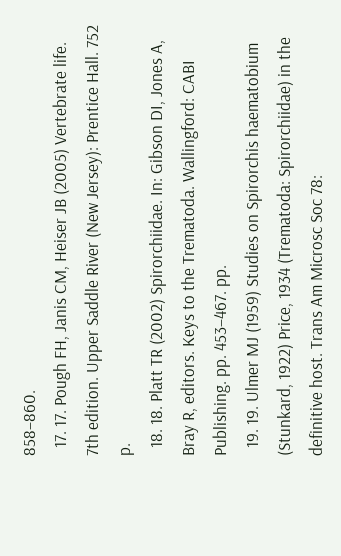858–860.
  17. 17. Pough FH, Janis CM, Heiser JB (2005) Vertebrate life. 7th edition. Upper Saddle River (New Jersey): Prentice Hall. 752 p.
  18. 18. Platt TR (2002) Spirorchiidae. In: Gibson DI, Jones A, Bray R, editors. Keys to the Trematoda. Wallingford: CABI Publishing. pp. 453–467. pp.
  19. 19. Ulmer MJ (1959) Studies on Spirorchis haematobium (Stunkard, 1922) Price, 1934 (Trematoda: Spirorchiidae) in the definitive host. Trans Am Microsc Soc 78: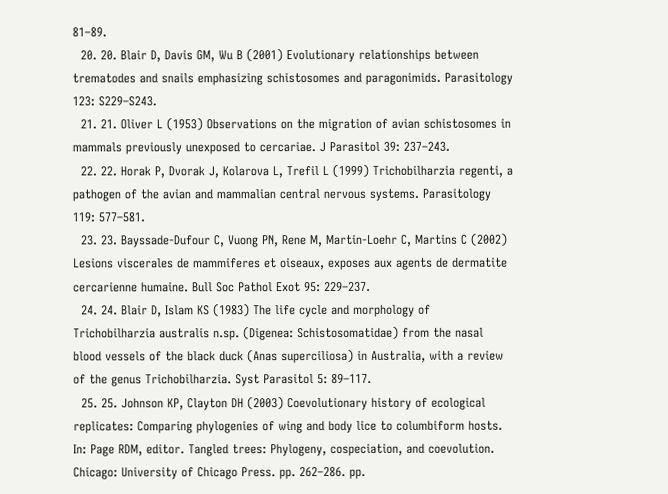81–89.
  20. 20. Blair D, Davis GM, Wu B (2001) Evolutionary relationships between trematodes and snails emphasizing schistosomes and paragonimids. Parasitology 123: S229–S243.
  21. 21. Oliver L (1953) Observations on the migration of avian schistosomes in mammals previously unexposed to cercariae. J Parasitol 39: 237–243.
  22. 22. Horak P, Dvorak J, Kolarova L, Trefil L (1999) Trichobilharzia regenti, a pathogen of the avian and mammalian central nervous systems. Parasitology 119: 577–581.
  23. 23. Bayssade-Dufour C, Vuong PN, Rene M, Martin-Loehr C, Martins C (2002) Lesions viscerales de mammiferes et oiseaux, exposes aux agents de dermatite cercarienne humaine. Bull Soc Pathol Exot 95: 229–237.
  24. 24. Blair D, Islam KS (1983) The life cycle and morphology of Trichobilharzia australis n.sp. (Digenea: Schistosomatidae) from the nasal blood vessels of the black duck (Anas superciliosa) in Australia, with a review of the genus Trichobilharzia. Syst Parasitol 5: 89–117.
  25. 25. Johnson KP, Clayton DH (2003) Coevolutionary history of ecological replicates: Comparing phylogenies of wing and body lice to columbiform hosts. In: Page RDM, editor. Tangled trees: Phylogeny, cospeciation, and coevolution. Chicago: University of Chicago Press. pp. 262–286. pp.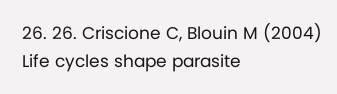26. 26. Criscione C, Blouin M (2004) Life cycles shape parasite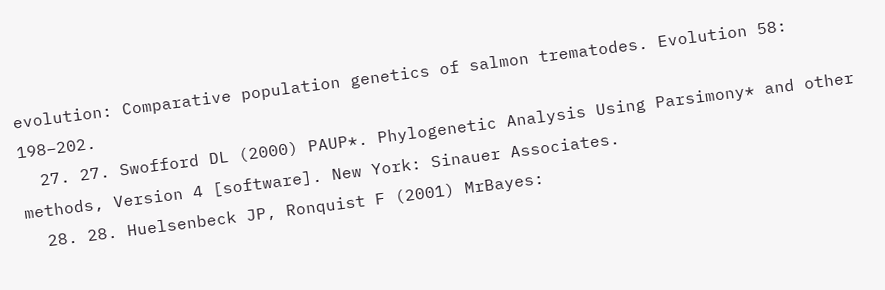evolution: Comparative population genetics of salmon trematodes. Evolution 58: 198–202.
  27. 27. Swofford DL (2000) PAUP*. Phylogenetic Analysis Using Parsimony* and other methods, Version 4 [software]. New York: Sinauer Associates.
  28. 28. Huelsenbeck JP, Ronquist F (2001) MrBayes: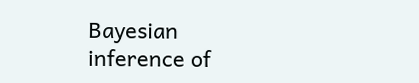Bayesian inference of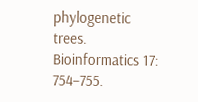phylogenetic trees. Bioinformatics 17: 754–755.